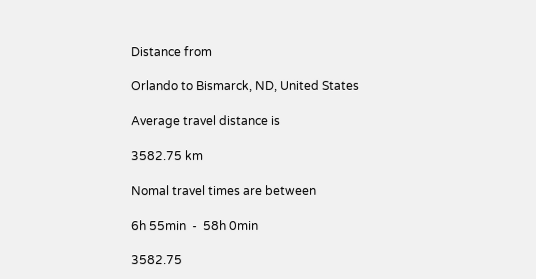Distance from

Orlando to Bismarck, ND, United States

Average travel distance is

3582.75 km

Nomal travel times are between

6h 55min  -  58h 0min

3582.75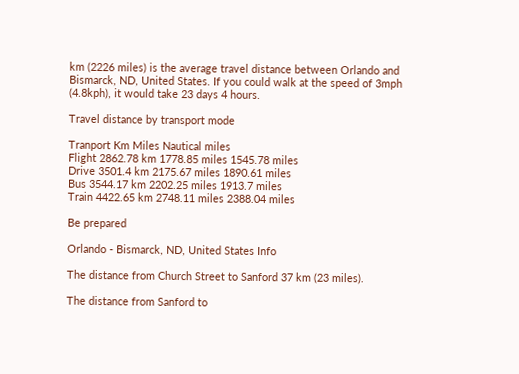km (2226 miles) is the average travel distance between Orlando and Bismarck, ND, United States. If you could walk at the speed of 3mph (4.8kph), it would take 23 days 4 hours.

Travel distance by transport mode

Tranport Km Miles Nautical miles
Flight 2862.78 km 1778.85 miles 1545.78 miles
Drive 3501.4 km 2175.67 miles 1890.61 miles
Bus 3544.17 km 2202.25 miles 1913.7 miles
Train 4422.65 km 2748.11 miles 2388.04 miles

Be prepared

Orlando - Bismarck, ND, United States Info

The distance from Church Street to Sanford 37 km (23 miles).

The distance from Sanford to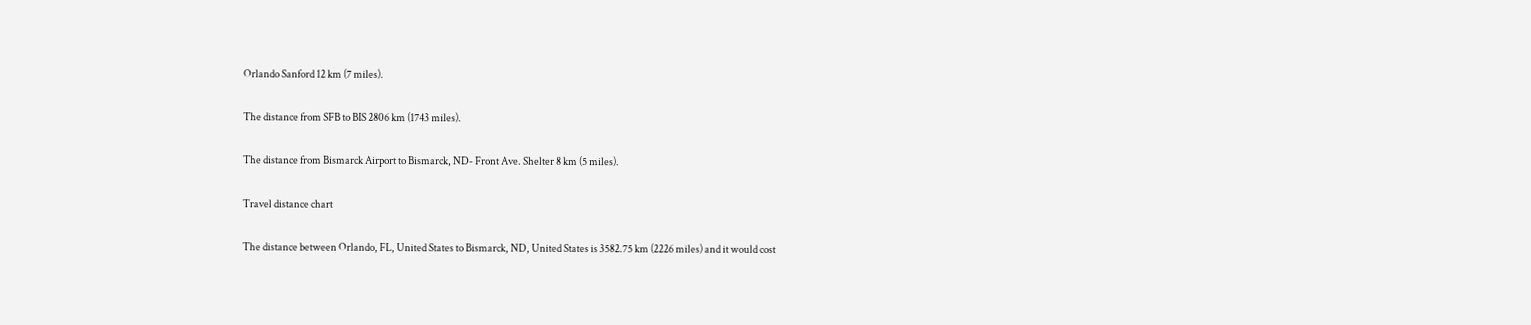Orlando Sanford 12 km (7 miles).

The distance from SFB to BIS 2806 km (1743 miles).

The distance from Bismarck Airport to Bismarck, ND- Front Ave. Shelter 8 km (5 miles).

Travel distance chart

The distance between Orlando, FL, United States to Bismarck, ND, United States is 3582.75 km (2226 miles) and it would cost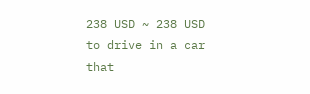238 USD ~ 238 USD to drive in a car that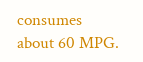consumes about 60 MPG.